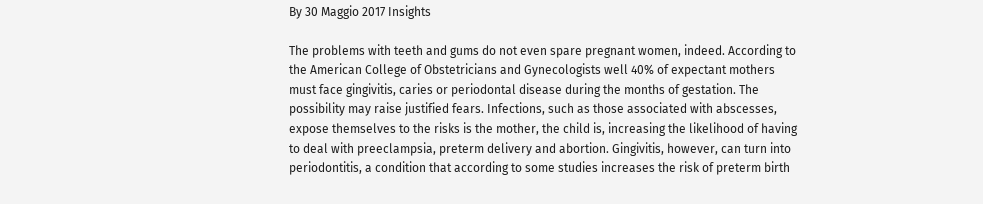By 30 Maggio 2017 Insights

The problems with teeth and gums do not even spare pregnant women, indeed. According to the American College of Obstetricians and Gynecologists well 40% of expectant mothers must face gingivitis, caries or periodontal disease during the months of gestation. The possibility may raise justified fears. Infections, such as those associated with abscesses, expose themselves to the risks is the mother, the child is, increasing the likelihood of having to deal with preeclampsia, preterm delivery and abortion. Gingivitis, however, can turn into periodontitis, a condition that according to some studies increases the risk of preterm birth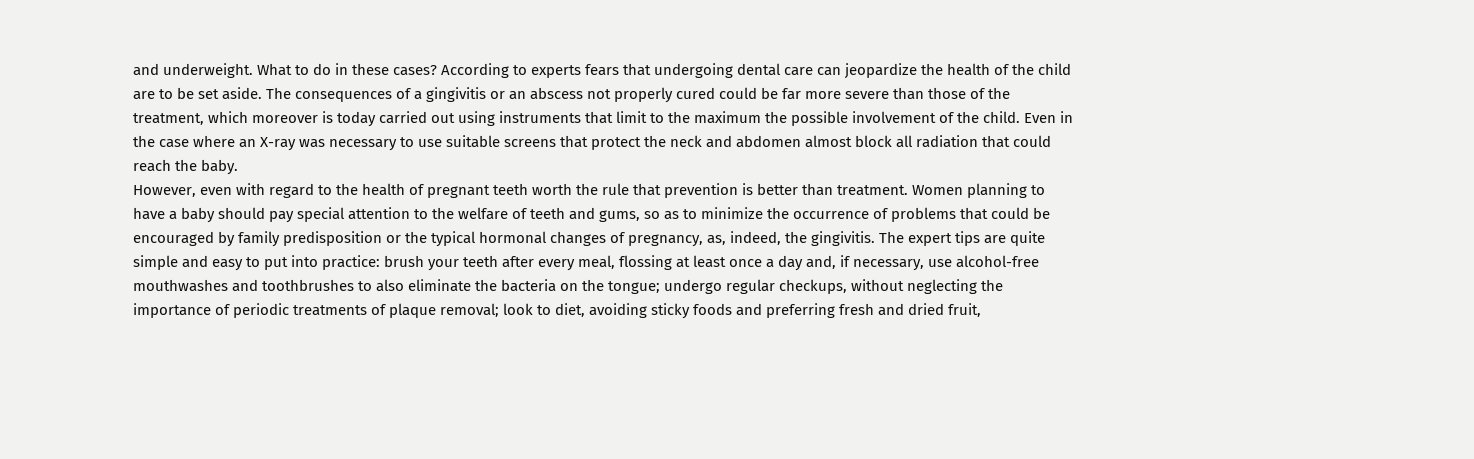and underweight. What to do in these cases? According to experts fears that undergoing dental care can jeopardize the health of the child are to be set aside. The consequences of a gingivitis or an abscess not properly cured could be far more severe than those of the treatment, which moreover is today carried out using instruments that limit to the maximum the possible involvement of the child. Even in the case where an X-ray was necessary to use suitable screens that protect the neck and abdomen almost block all radiation that could reach the baby.
However, even with regard to the health of pregnant teeth worth the rule that prevention is better than treatment. Women planning to have a baby should pay special attention to the welfare of teeth and gums, so as to minimize the occurrence of problems that could be encouraged by family predisposition or the typical hormonal changes of pregnancy, as, indeed, the gingivitis. The expert tips are quite simple and easy to put into practice: brush your teeth after every meal, flossing at least once a day and, if necessary, use alcohol-free mouthwashes and toothbrushes to also eliminate the bacteria on the tongue; undergo regular checkups, without neglecting the importance of periodic treatments of plaque removal; look to diet, avoiding sticky foods and preferring fresh and dried fruit,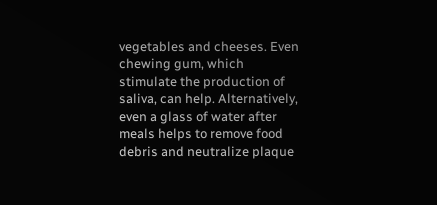vegetables and cheeses. Even chewing gum, which stimulate the production of saliva, can help. Alternatively, even a glass of water after meals helps to remove food debris and neutralize plaque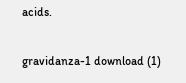acids.

gravidanza-1 download (1)